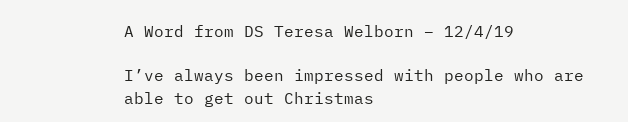A Word from DS Teresa Welborn – 12/4/19

I’ve always been impressed with people who are able to get out Christmas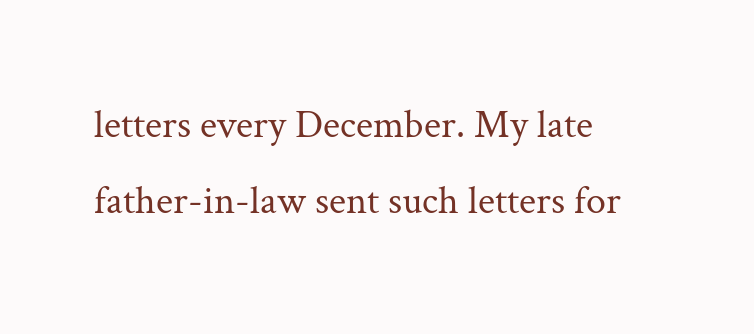letters every December. My late father-in-law sent such letters for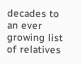decades to an ever growing list of relatives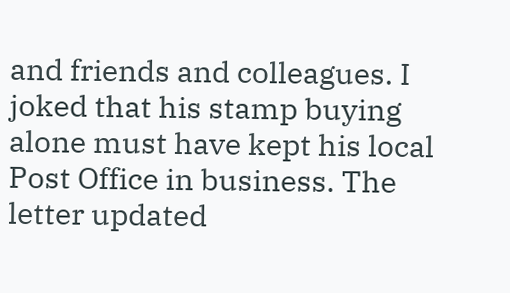and friends and colleagues. I joked that his stamp buying alone must have kept his local Post Office in business. The letter updated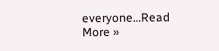everyone…Read More »